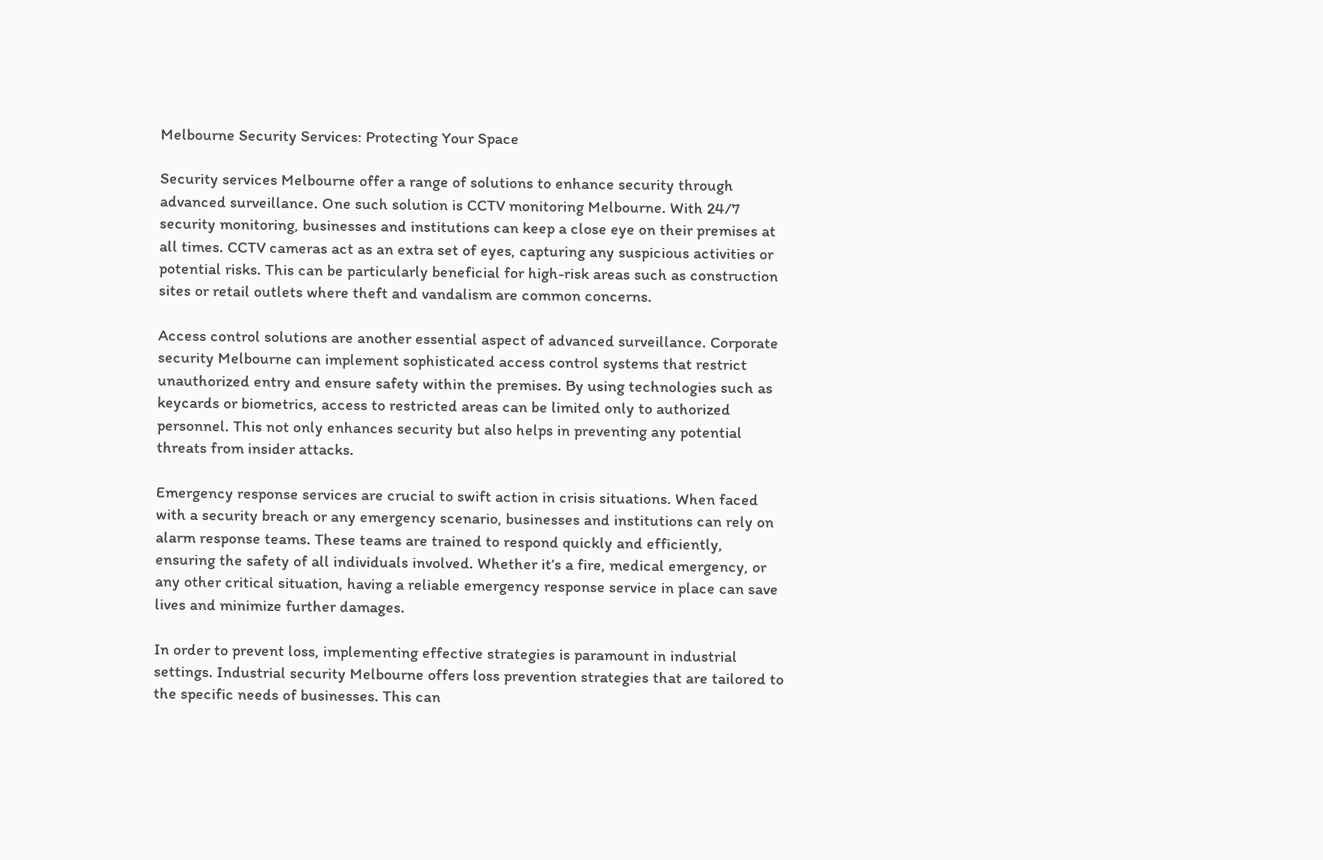Melbourne Security Services: Protecting Your Space

Security services Melbourne offer a range of solutions to enhance security through advanced surveillance. One such solution is CCTV monitoring Melbourne. With 24/7 security monitoring, businesses and institutions can keep a close eye on their premises at all times. CCTV cameras act as an extra set of eyes, capturing any suspicious activities or potential risks. This can be particularly beneficial for high-risk areas such as construction sites or retail outlets where theft and vandalism are common concerns.

Access control solutions are another essential aspect of advanced surveillance. Corporate security Melbourne can implement sophisticated access control systems that restrict unauthorized entry and ensure safety within the premises. By using technologies such as keycards or biometrics, access to restricted areas can be limited only to authorized personnel. This not only enhances security but also helps in preventing any potential threats from insider attacks.

Emergency response services are crucial to swift action in crisis situations. When faced with a security breach or any emergency scenario, businesses and institutions can rely on alarm response teams. These teams are trained to respond quickly and efficiently, ensuring the safety of all individuals involved. Whether it’s a fire, medical emergency, or any other critical situation, having a reliable emergency response service in place can save lives and minimize further damages.

In order to prevent loss, implementing effective strategies is paramount in industrial settings. Industrial security Melbourne offers loss prevention strategies that are tailored to the specific needs of businesses. This can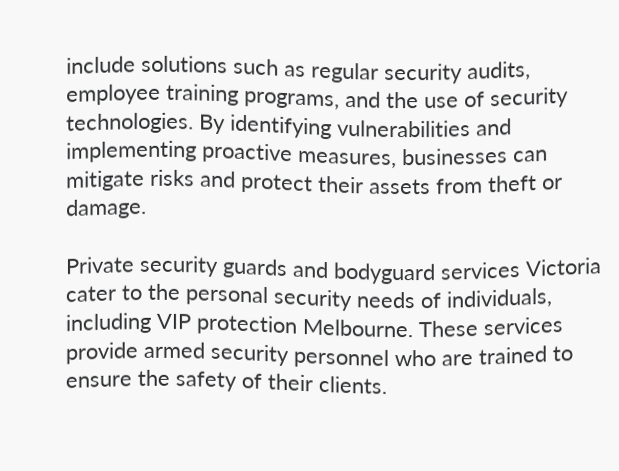include solutions such as regular security audits, employee training programs, and the use of security technologies. By identifying vulnerabilities and implementing proactive measures, businesses can mitigate risks and protect their assets from theft or damage.

Private security guards and bodyguard services Victoria cater to the personal security needs of individuals, including VIP protection Melbourne. These services provide armed security personnel who are trained to ensure the safety of their clients.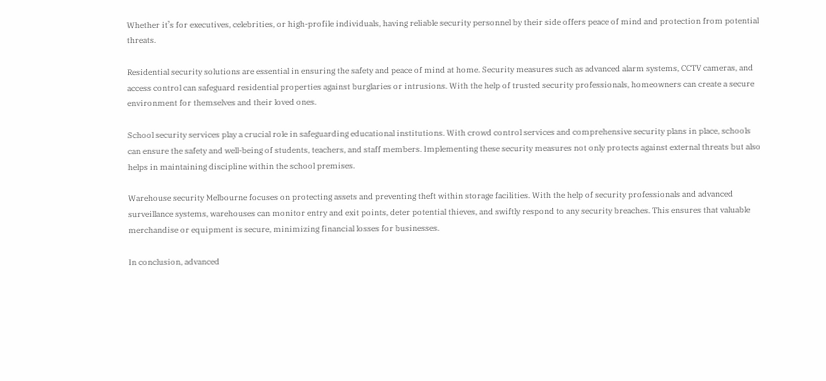Whether it’s for executives, celebrities, or high-profile individuals, having reliable security personnel by their side offers peace of mind and protection from potential threats.

Residential security solutions are essential in ensuring the safety and peace of mind at home. Security measures such as advanced alarm systems, CCTV cameras, and access control can safeguard residential properties against burglaries or intrusions. With the help of trusted security professionals, homeowners can create a secure environment for themselves and their loved ones.

School security services play a crucial role in safeguarding educational institutions. With crowd control services and comprehensive security plans in place, schools can ensure the safety and well-being of students, teachers, and staff members. Implementing these security measures not only protects against external threats but also helps in maintaining discipline within the school premises.

Warehouse security Melbourne focuses on protecting assets and preventing theft within storage facilities. With the help of security professionals and advanced surveillance systems, warehouses can monitor entry and exit points, deter potential thieves, and swiftly respond to any security breaches. This ensures that valuable merchandise or equipment is secure, minimizing financial losses for businesses.

In conclusion, advanced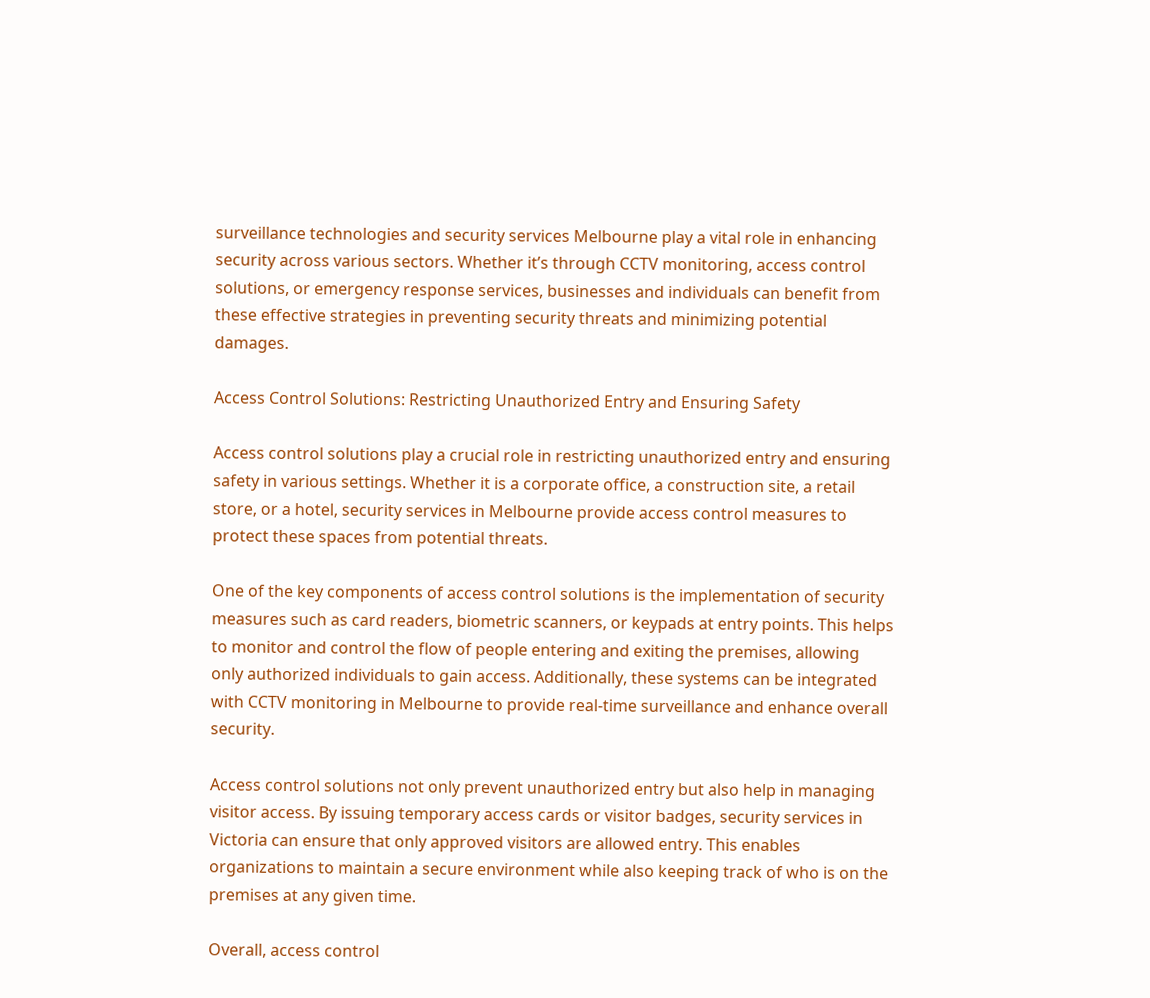surveillance technologies and security services Melbourne play a vital role in enhancing security across various sectors. Whether it’s through CCTV monitoring, access control solutions, or emergency response services, businesses and individuals can benefit from these effective strategies in preventing security threats and minimizing potential damages.

Access Control Solutions: Restricting Unauthorized Entry and Ensuring Safety

Access control solutions play a crucial role in restricting unauthorized entry and ensuring safety in various settings. Whether it is a corporate office, a construction site, a retail store, or a hotel, security services in Melbourne provide access control measures to protect these spaces from potential threats.

One of the key components of access control solutions is the implementation of security measures such as card readers, biometric scanners, or keypads at entry points. This helps to monitor and control the flow of people entering and exiting the premises, allowing only authorized individuals to gain access. Additionally, these systems can be integrated with CCTV monitoring in Melbourne to provide real-time surveillance and enhance overall security.

Access control solutions not only prevent unauthorized entry but also help in managing visitor access. By issuing temporary access cards or visitor badges, security services in Victoria can ensure that only approved visitors are allowed entry. This enables organizations to maintain a secure environment while also keeping track of who is on the premises at any given time.

Overall, access control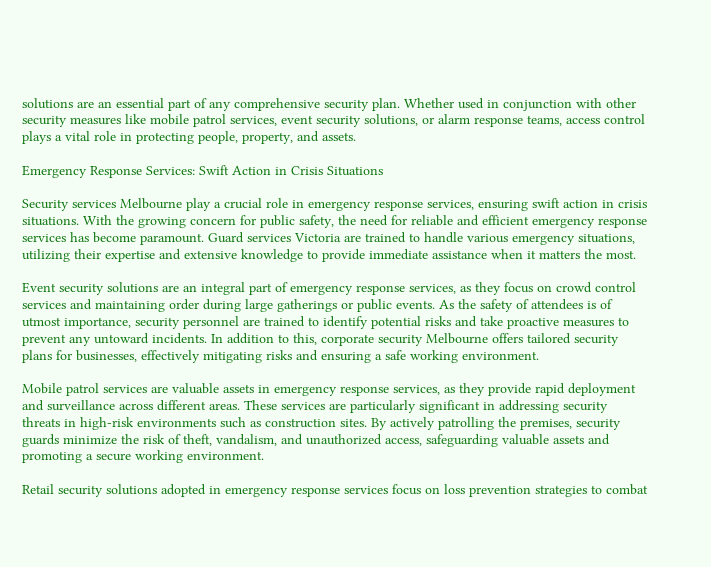solutions are an essential part of any comprehensive security plan. Whether used in conjunction with other security measures like mobile patrol services, event security solutions, or alarm response teams, access control plays a vital role in protecting people, property, and assets.

Emergency Response Services: Swift Action in Crisis Situations

Security services Melbourne play a crucial role in emergency response services, ensuring swift action in crisis situations. With the growing concern for public safety, the need for reliable and efficient emergency response services has become paramount. Guard services Victoria are trained to handle various emergency situations, utilizing their expertise and extensive knowledge to provide immediate assistance when it matters the most.

Event security solutions are an integral part of emergency response services, as they focus on crowd control services and maintaining order during large gatherings or public events. As the safety of attendees is of utmost importance, security personnel are trained to identify potential risks and take proactive measures to prevent any untoward incidents. In addition to this, corporate security Melbourne offers tailored security plans for businesses, effectively mitigating risks and ensuring a safe working environment.

Mobile patrol services are valuable assets in emergency response services, as they provide rapid deployment and surveillance across different areas. These services are particularly significant in addressing security threats in high-risk environments such as construction sites. By actively patrolling the premises, security guards minimize the risk of theft, vandalism, and unauthorized access, safeguarding valuable assets and promoting a secure working environment.

Retail security solutions adopted in emergency response services focus on loss prevention strategies to combat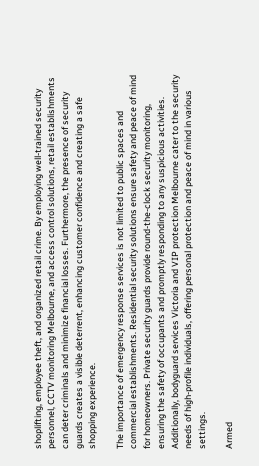shoplifting, employee theft, and organized retail crime. By employing well-trained security personnel, CCTV monitoring Melbourne, and access control solutions, retail establishments can deter criminals and minimize financial losses. Furthermore, the presence of security guards creates a visible deterrent, enhancing customer confidence and creating a safe shopping experience.

The importance of emergency response services is not limited to public spaces and commercial establishments. Residential security solutions ensure safety and peace of mind for homeowners. Private security guards provide round-the-clock security monitoring, ensuring the safety of occupants and promptly responding to any suspicious activities. Additionally, bodyguard services Victoria and VIP protection Melbourne cater to the security needs of high-profile individuals, offering personal protection and peace of mind in various settings.

Armed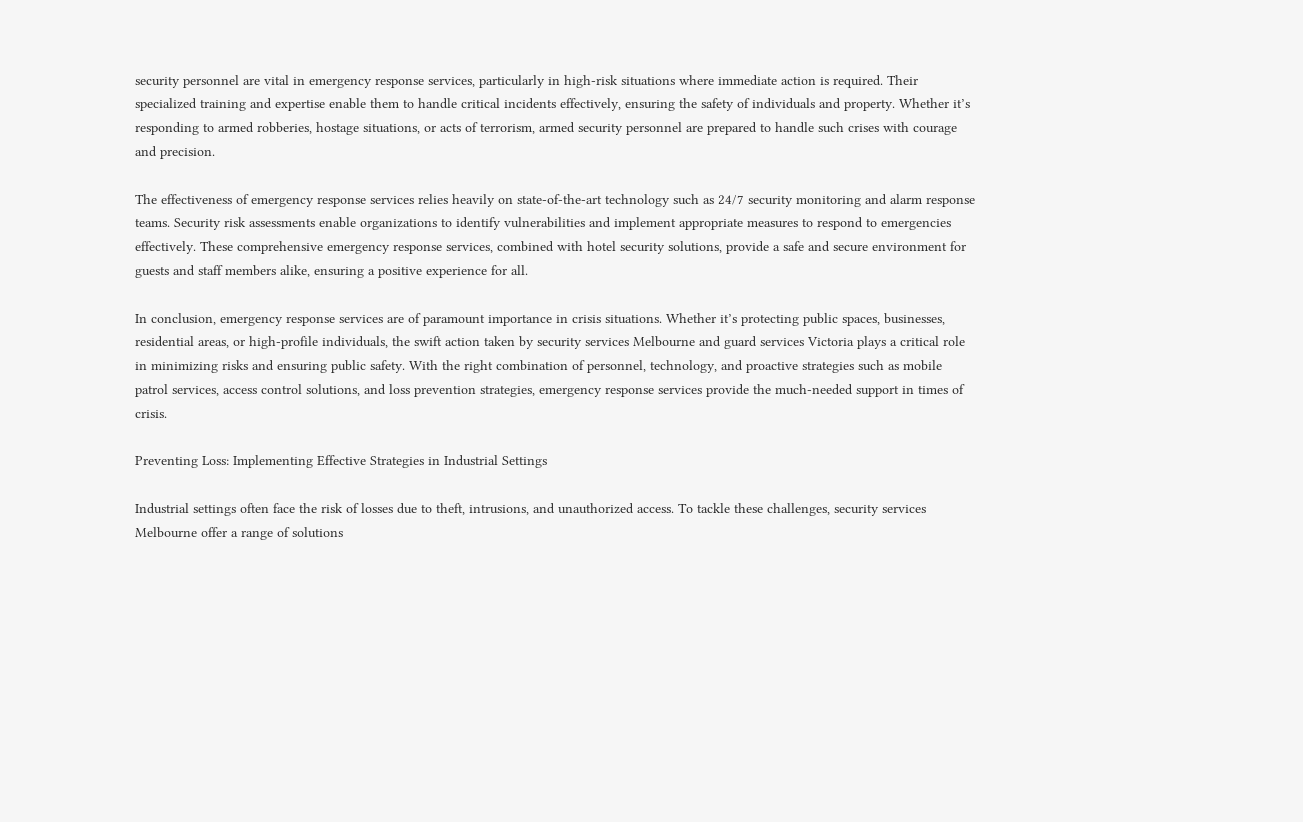security personnel are vital in emergency response services, particularly in high-risk situations where immediate action is required. Their specialized training and expertise enable them to handle critical incidents effectively, ensuring the safety of individuals and property. Whether it’s responding to armed robberies, hostage situations, or acts of terrorism, armed security personnel are prepared to handle such crises with courage and precision.

The effectiveness of emergency response services relies heavily on state-of-the-art technology such as 24/7 security monitoring and alarm response teams. Security risk assessments enable organizations to identify vulnerabilities and implement appropriate measures to respond to emergencies effectively. These comprehensive emergency response services, combined with hotel security solutions, provide a safe and secure environment for guests and staff members alike, ensuring a positive experience for all.

In conclusion, emergency response services are of paramount importance in crisis situations. Whether it’s protecting public spaces, businesses, residential areas, or high-profile individuals, the swift action taken by security services Melbourne and guard services Victoria plays a critical role in minimizing risks and ensuring public safety. With the right combination of personnel, technology, and proactive strategies such as mobile patrol services, access control solutions, and loss prevention strategies, emergency response services provide the much-needed support in times of crisis.

Preventing Loss: Implementing Effective Strategies in Industrial Settings

Industrial settings often face the risk of losses due to theft, intrusions, and unauthorized access. To tackle these challenges, security services Melbourne offer a range of solutions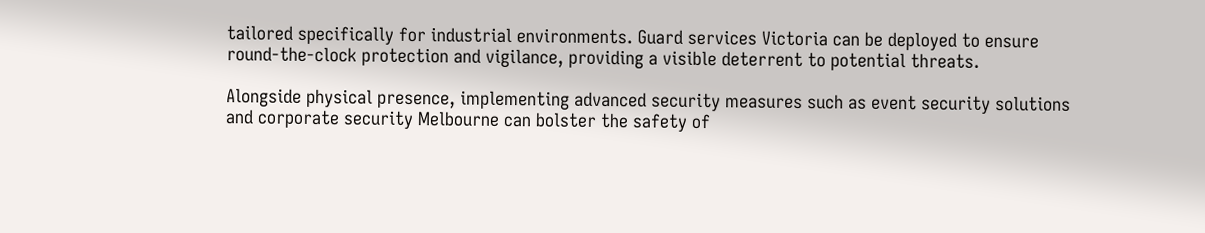tailored specifically for industrial environments. Guard services Victoria can be deployed to ensure round-the-clock protection and vigilance, providing a visible deterrent to potential threats.

Alongside physical presence, implementing advanced security measures such as event security solutions and corporate security Melbourne can bolster the safety of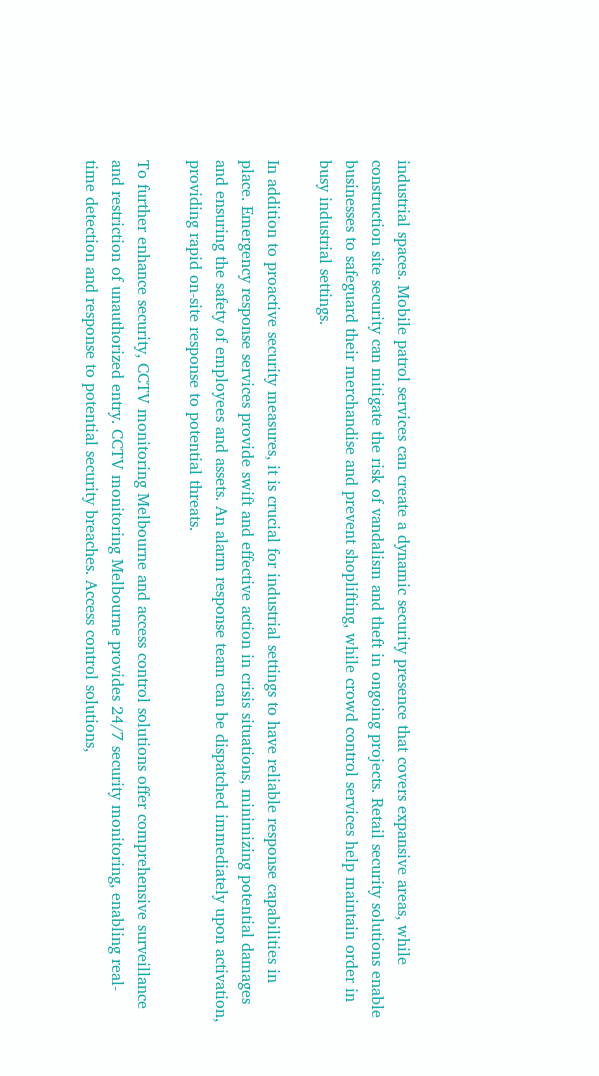industrial spaces. Mobile patrol services can create a dynamic security presence that covers expansive areas, while construction site security can mitigate the risk of vandalism and theft in ongoing projects. Retail security solutions enable businesses to safeguard their merchandise and prevent shoplifting, while crowd control services help maintain order in busy industrial settings.

In addition to proactive security measures, it is crucial for industrial settings to have reliable response capabilities in place. Emergency response services provide swift and effective action in crisis situations, minimizing potential damages and ensuring the safety of employees and assets. An alarm response team can be dispatched immediately upon activation, providing rapid on-site response to potential threats.

To further enhance security, CCTV monitoring Melbourne and access control solutions offer comprehensive surveillance and restriction of unauthorized entry. CCTV monitoring Melbourne provides 24/7 security monitoring, enabling real-time detection and response to potential security breaches. Access control solutions,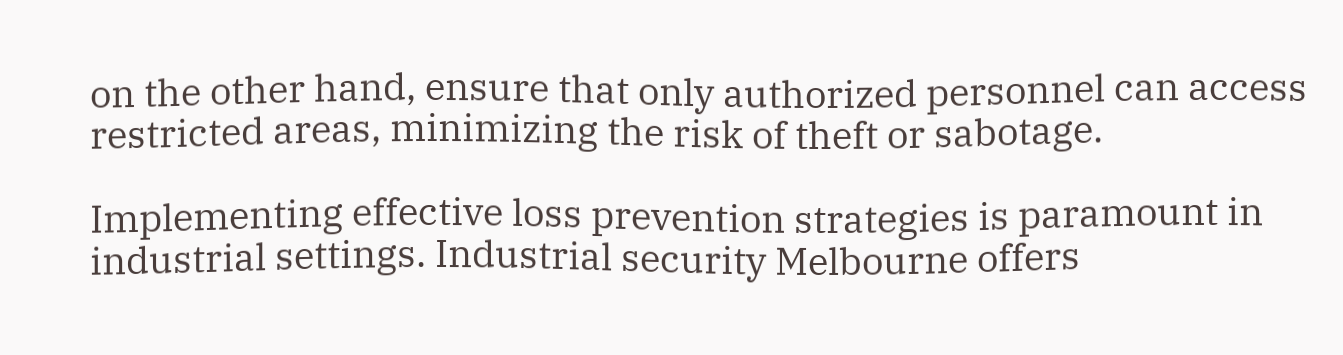on the other hand, ensure that only authorized personnel can access restricted areas, minimizing the risk of theft or sabotage.

Implementing effective loss prevention strategies is paramount in industrial settings. Industrial security Melbourne offers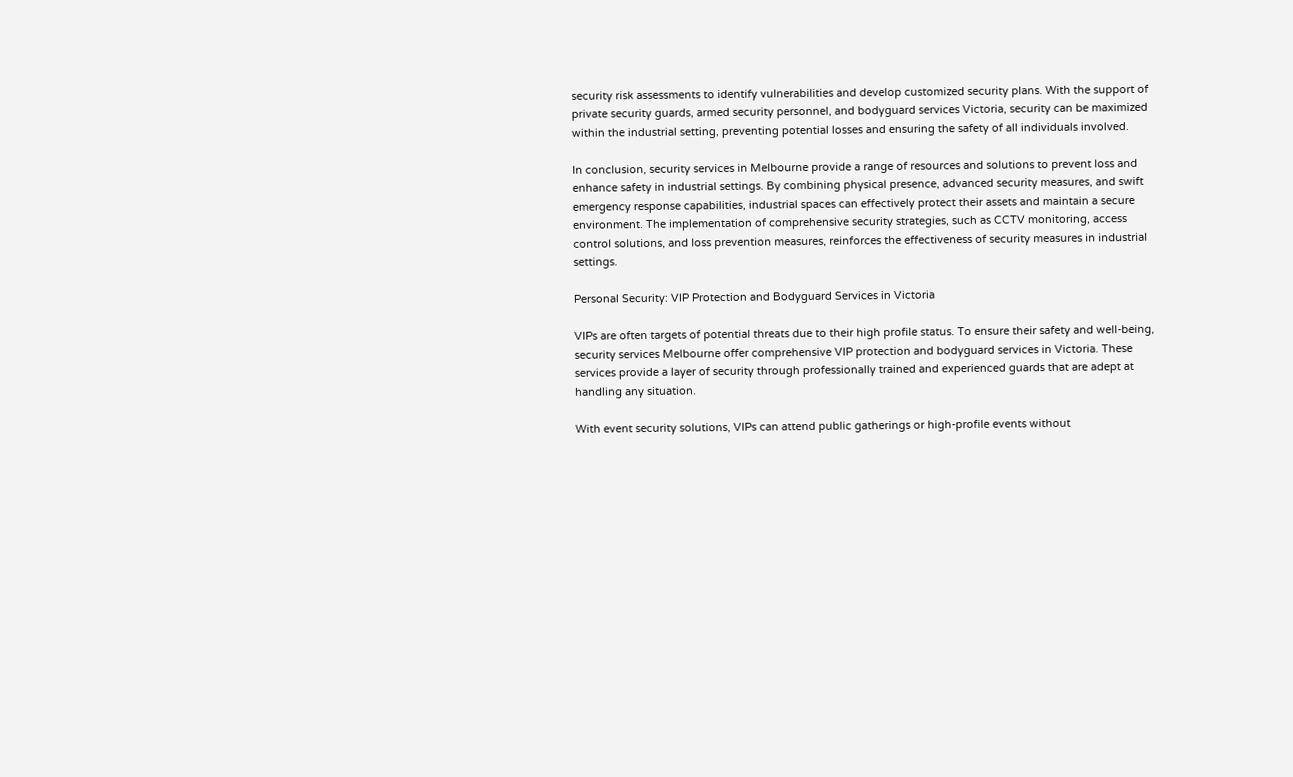security risk assessments to identify vulnerabilities and develop customized security plans. With the support of private security guards, armed security personnel, and bodyguard services Victoria, security can be maximized within the industrial setting, preventing potential losses and ensuring the safety of all individuals involved.

In conclusion, security services in Melbourne provide a range of resources and solutions to prevent loss and enhance safety in industrial settings. By combining physical presence, advanced security measures, and swift emergency response capabilities, industrial spaces can effectively protect their assets and maintain a secure environment. The implementation of comprehensive security strategies, such as CCTV monitoring, access control solutions, and loss prevention measures, reinforces the effectiveness of security measures in industrial settings.

Personal Security: VIP Protection and Bodyguard Services in Victoria

VIPs are often targets of potential threats due to their high profile status. To ensure their safety and well-being, security services Melbourne offer comprehensive VIP protection and bodyguard services in Victoria. These services provide a layer of security through professionally trained and experienced guards that are adept at handling any situation.

With event security solutions, VIPs can attend public gatherings or high-profile events without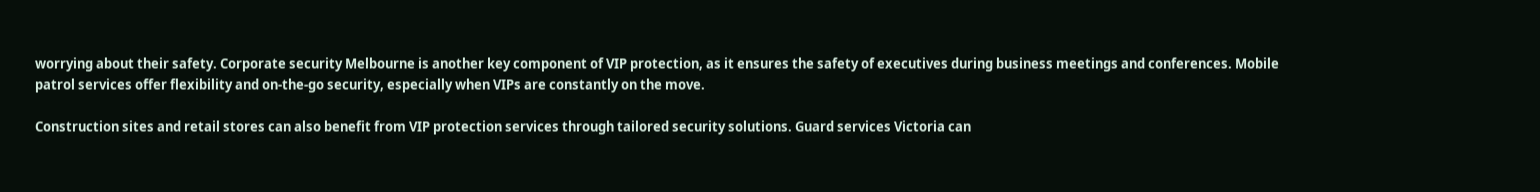worrying about their safety. Corporate security Melbourne is another key component of VIP protection, as it ensures the safety of executives during business meetings and conferences. Mobile patrol services offer flexibility and on-the-go security, especially when VIPs are constantly on the move.

Construction sites and retail stores can also benefit from VIP protection services through tailored security solutions. Guard services Victoria can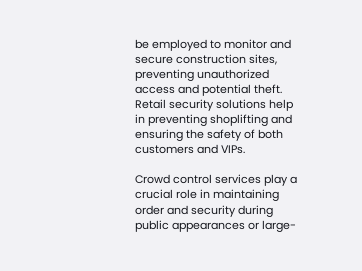be employed to monitor and secure construction sites, preventing unauthorized access and potential theft. Retail security solutions help in preventing shoplifting and ensuring the safety of both customers and VIPs.

Crowd control services play a crucial role in maintaining order and security during public appearances or large-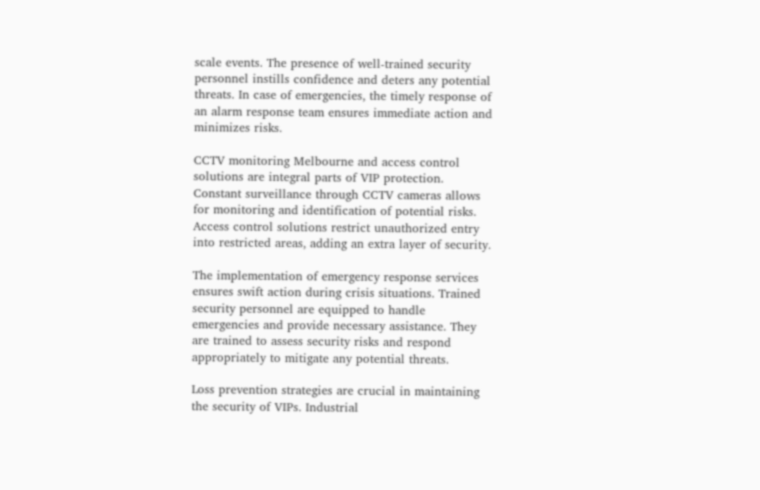scale events. The presence of well-trained security personnel instills confidence and deters any potential threats. In case of emergencies, the timely response of an alarm response team ensures immediate action and minimizes risks.

CCTV monitoring Melbourne and access control solutions are integral parts of VIP protection. Constant surveillance through CCTV cameras allows for monitoring and identification of potential risks. Access control solutions restrict unauthorized entry into restricted areas, adding an extra layer of security.

The implementation of emergency response services ensures swift action during crisis situations. Trained security personnel are equipped to handle emergencies and provide necessary assistance. They are trained to assess security risks and respond appropriately to mitigate any potential threats.

Loss prevention strategies are crucial in maintaining the security of VIPs. Industrial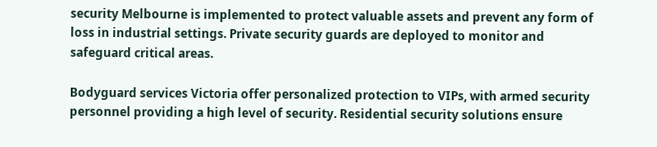security Melbourne is implemented to protect valuable assets and prevent any form of loss in industrial settings. Private security guards are deployed to monitor and safeguard critical areas.

Bodyguard services Victoria offer personalized protection to VIPs, with armed security personnel providing a high level of security. Residential security solutions ensure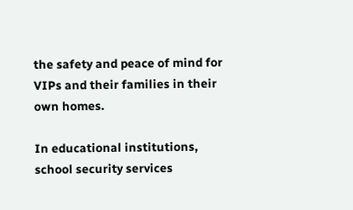the safety and peace of mind for VIPs and their families in their own homes.

In educational institutions, school security services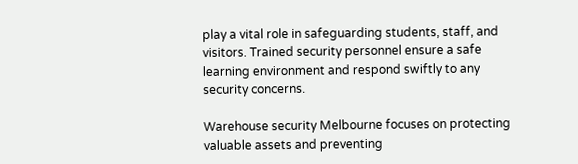play a vital role in safeguarding students, staff, and visitors. Trained security personnel ensure a safe learning environment and respond swiftly to any security concerns.

Warehouse security Melbourne focuses on protecting valuable assets and preventing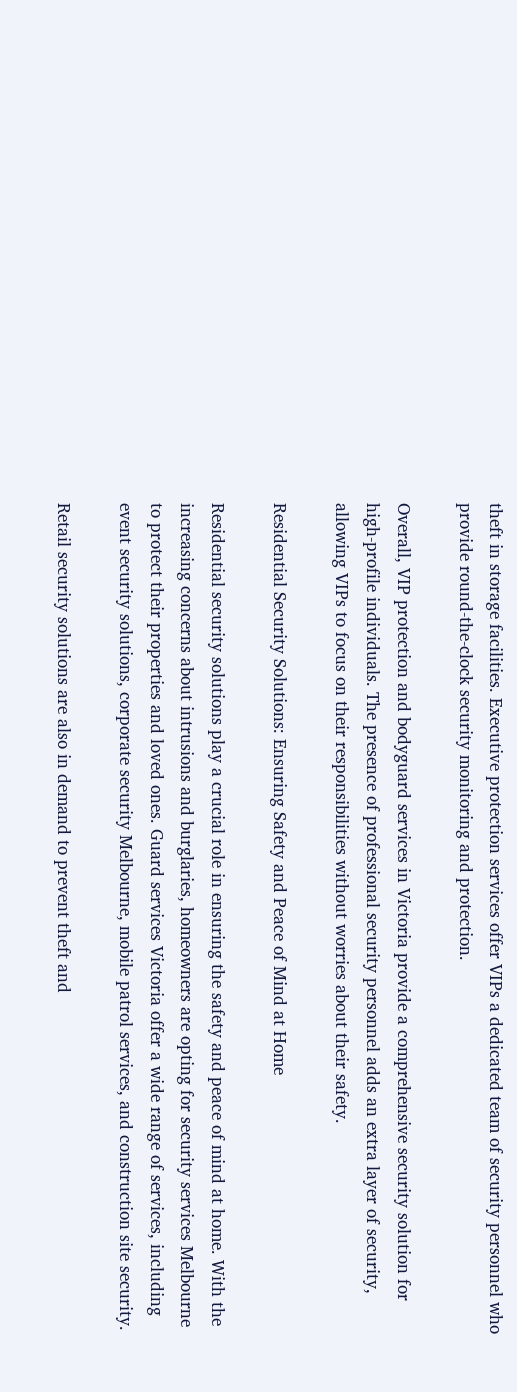theft in storage facilities. Executive protection services offer VIPs a dedicated team of security personnel who provide round-the-clock security monitoring and protection.

Overall, VIP protection and bodyguard services in Victoria provide a comprehensive security solution for high-profile individuals. The presence of professional security personnel adds an extra layer of security, allowing VIPs to focus on their responsibilities without worries about their safety.

Residential Security Solutions: Ensuring Safety and Peace of Mind at Home

Residential security solutions play a crucial role in ensuring the safety and peace of mind at home. With the increasing concerns about intrusions and burglaries, homeowners are opting for security services Melbourne to protect their properties and loved ones. Guard services Victoria offer a wide range of services, including event security solutions, corporate security Melbourne, mobile patrol services, and construction site security.

Retail security solutions are also in demand to prevent theft and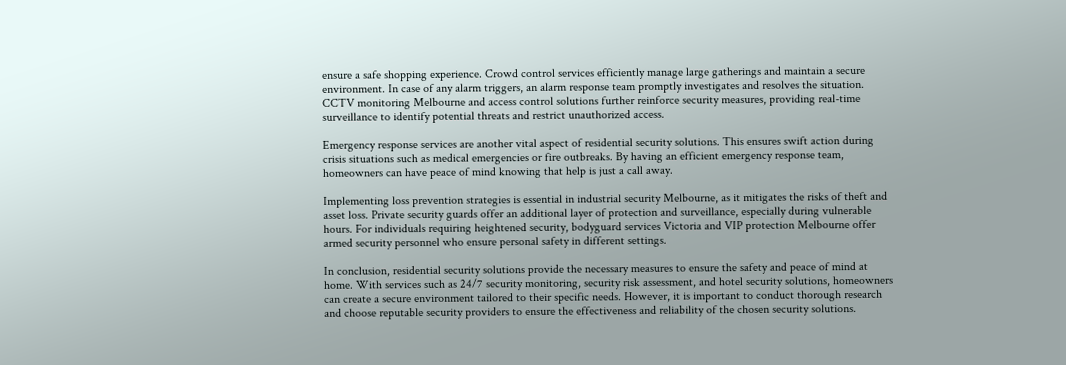ensure a safe shopping experience. Crowd control services efficiently manage large gatherings and maintain a secure environment. In case of any alarm triggers, an alarm response team promptly investigates and resolves the situation. CCTV monitoring Melbourne and access control solutions further reinforce security measures, providing real-time surveillance to identify potential threats and restrict unauthorized access.

Emergency response services are another vital aspect of residential security solutions. This ensures swift action during crisis situations such as medical emergencies or fire outbreaks. By having an efficient emergency response team, homeowners can have peace of mind knowing that help is just a call away.

Implementing loss prevention strategies is essential in industrial security Melbourne, as it mitigates the risks of theft and asset loss. Private security guards offer an additional layer of protection and surveillance, especially during vulnerable hours. For individuals requiring heightened security, bodyguard services Victoria and VIP protection Melbourne offer armed security personnel who ensure personal safety in different settings.

In conclusion, residential security solutions provide the necessary measures to ensure the safety and peace of mind at home. With services such as 24/7 security monitoring, security risk assessment, and hotel security solutions, homeowners can create a secure environment tailored to their specific needs. However, it is important to conduct thorough research and choose reputable security providers to ensure the effectiveness and reliability of the chosen security solutions.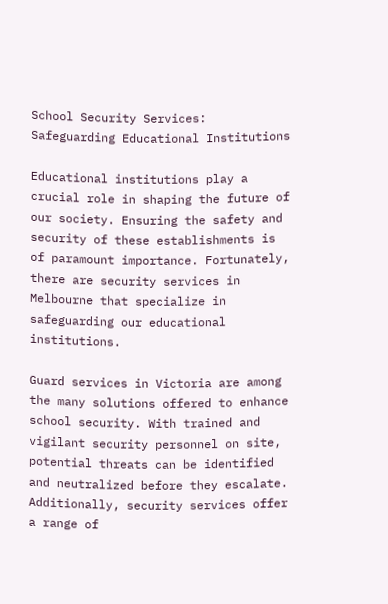School Security Services: Safeguarding Educational Institutions

Educational institutions play a crucial role in shaping the future of our society. Ensuring the safety and security of these establishments is of paramount importance. Fortunately, there are security services in Melbourne that specialize in safeguarding our educational institutions.

Guard services in Victoria are among the many solutions offered to enhance school security. With trained and vigilant security personnel on site, potential threats can be identified and neutralized before they escalate. Additionally, security services offer a range of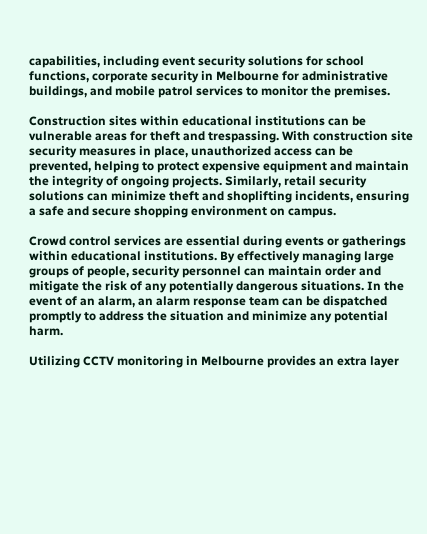capabilities, including event security solutions for school functions, corporate security in Melbourne for administrative buildings, and mobile patrol services to monitor the premises.

Construction sites within educational institutions can be vulnerable areas for theft and trespassing. With construction site security measures in place, unauthorized access can be prevented, helping to protect expensive equipment and maintain the integrity of ongoing projects. Similarly, retail security solutions can minimize theft and shoplifting incidents, ensuring a safe and secure shopping environment on campus.

Crowd control services are essential during events or gatherings within educational institutions. By effectively managing large groups of people, security personnel can maintain order and mitigate the risk of any potentially dangerous situations. In the event of an alarm, an alarm response team can be dispatched promptly to address the situation and minimize any potential harm.

Utilizing CCTV monitoring in Melbourne provides an extra layer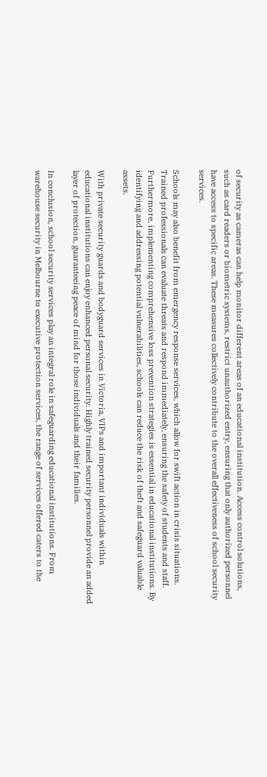of security as cameras can help monitor different areas of an educational institution. Access control solutions, such as card readers or biometric systems, restrict unauthorized entry, ensuring that only authorized personnel have access to specific areas. These measures collectively contribute to the overall effectiveness of school security services.

Schools may also benefit from emergency response services, which allow for swift action in crisis situations. Trained professionals can evaluate threats and respond immediately, ensuring the safety of students and staff. Furthermore, implementing comprehensive loss prevention strategies is essential in educational institutions. By identifying and addressing potential vulnerabilities, schools can reduce the risk of theft and safeguard valuable assets.

With private security guards and bodyguard services in Victoria, VIPs and important individuals within educational institutions can enjoy enhanced personal security. Highly trained security personnel provide an added layer of protection, guaranteeing peace of mind for those individuals and their families.

In conclusion, school security services play an integral role in safeguarding educational institutions. From warehouse security in Melbourne to executive protection services, the range of services offered caters to the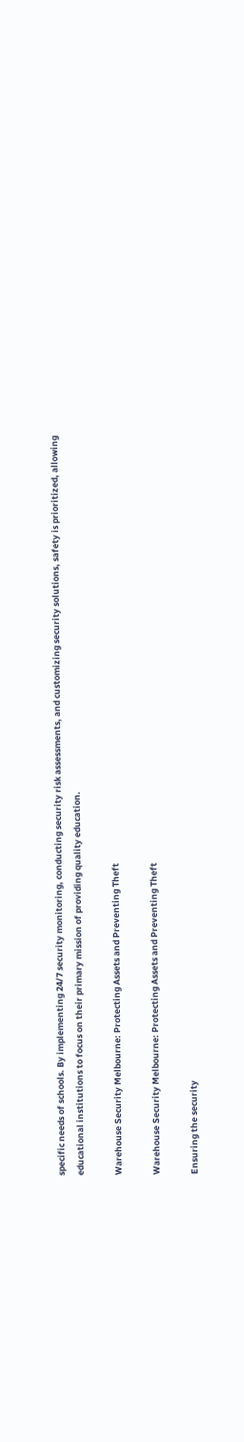specific needs of schools. By implementing 24/7 security monitoring, conducting security risk assessments, and customizing security solutions, safety is prioritized, allowing educational institutions to focus on their primary mission of providing quality education.

Warehouse Security Melbourne: Protecting Assets and Preventing Theft

Warehouse Security Melbourne: Protecting Assets and Preventing Theft

Ensuring the security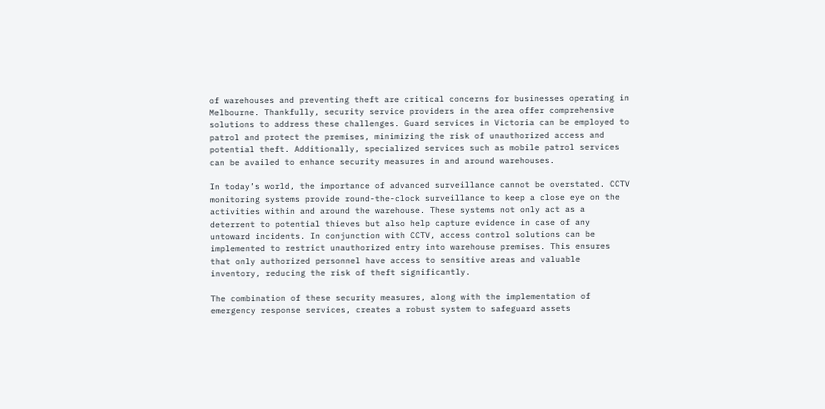of warehouses and preventing theft are critical concerns for businesses operating in Melbourne. Thankfully, security service providers in the area offer comprehensive solutions to address these challenges. Guard services in Victoria can be employed to patrol and protect the premises, minimizing the risk of unauthorized access and potential theft. Additionally, specialized services such as mobile patrol services can be availed to enhance security measures in and around warehouses.

In today’s world, the importance of advanced surveillance cannot be overstated. CCTV monitoring systems provide round-the-clock surveillance to keep a close eye on the activities within and around the warehouse. These systems not only act as a deterrent to potential thieves but also help capture evidence in case of any untoward incidents. In conjunction with CCTV, access control solutions can be implemented to restrict unauthorized entry into warehouse premises. This ensures that only authorized personnel have access to sensitive areas and valuable inventory, reducing the risk of theft significantly.

The combination of these security measures, along with the implementation of emergency response services, creates a robust system to safeguard assets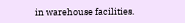in warehouse facilities.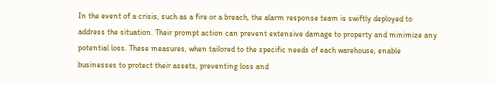In the event of a crisis, such as a fire or a breach, the alarm response team is swiftly deployed to address the situation. Their prompt action can prevent extensive damage to property and minimize any potential loss. These measures, when tailored to the specific needs of each warehouse, enable businesses to protect their assets, preventing loss and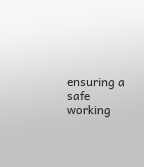ensuring a safe working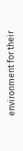environment for their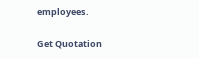employees.

Get Quotation